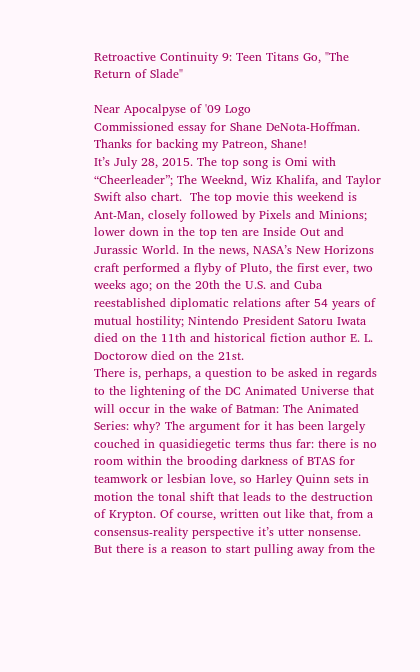Retroactive Continuity 9: Teen Titans Go, "The Return of Slade"

Near Apocalpyse of '09 Logo
Commissioned essay for Shane DeNota-Hoffman. Thanks for backing my Patreon, Shane!
It’s July 28, 2015. The top song is Omi with “Cheerleader”; The Weeknd, Wiz Khalifa, and Taylor Swift also chart.  The top movie this weekend is Ant-Man, closely followed by Pixels and Minions; lower down in the top ten are Inside Out and Jurassic World. In the news, NASA’s New Horizons craft performed a flyby of Pluto, the first ever, two weeks ago; on the 20th the U.S. and Cuba reestablished diplomatic relations after 54 years of mutual hostility; Nintendo President Satoru Iwata died on the 11th and historical fiction author E. L. Doctorow died on the 21st.
There is, perhaps, a question to be asked in regards to the lightening of the DC Animated Universe that will occur in the wake of Batman: The Animated Series: why? The argument for it has been largely couched in quasidiegetic terms thus far: there is no room within the brooding darkness of BTAS for teamwork or lesbian love, so Harley Quinn sets in motion the tonal shift that leads to the destruction of Krypton. Of course, written out like that, from a consensus-reality perspective it’s utter nonsense.
But there is a reason to start pulling away from the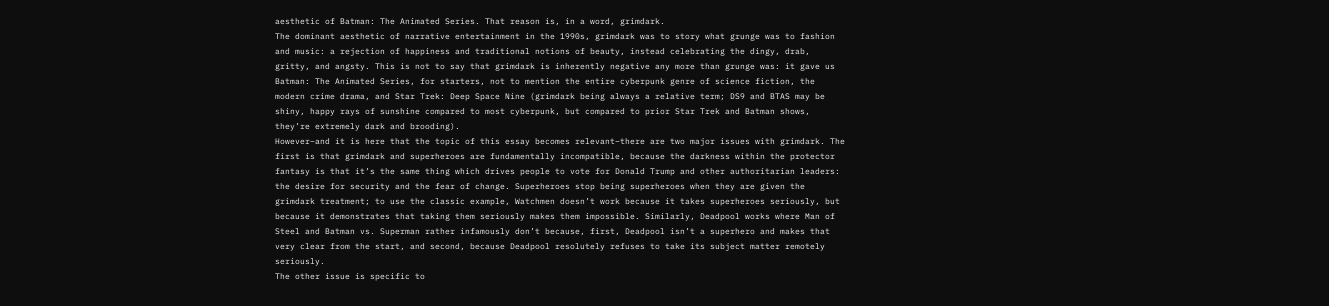aesthetic of Batman: The Animated Series. That reason is, in a word, grimdark.
The dominant aesthetic of narrative entertainment in the 1990s, grimdark was to story what grunge was to fashion and music: a rejection of happiness and traditional notions of beauty, instead celebrating the dingy, drab, gritty, and angsty. This is not to say that grimdark is inherently negative any more than grunge was: it gave us Batman: The Animated Series, for starters, not to mention the entire cyberpunk genre of science fiction, the modern crime drama, and Star Trek: Deep Space Nine (grimdark being always a relative term; DS9 and BTAS may be shiny, happy rays of sunshine compared to most cyberpunk, but compared to prior Star Trek and Batman shows, they’re extremely dark and brooding).
However–and it is here that the topic of this essay becomes relevant–there are two major issues with grimdark. The first is that grimdark and superheroes are fundamentally incompatible, because the darkness within the protector fantasy is that it’s the same thing which drives people to vote for Donald Trump and other authoritarian leaders: the desire for security and the fear of change. Superheroes stop being superheroes when they are given the grimdark treatment; to use the classic example, Watchmen doesn’t work because it takes superheroes seriously, but because it demonstrates that taking them seriously makes them impossible. Similarly, Deadpool works where Man of Steel and Batman vs. Superman rather infamously don’t because, first, Deadpool isn’t a superhero and makes that very clear from the start, and second, because Deadpool resolutely refuses to take its subject matter remotely seriously.
The other issue is specific to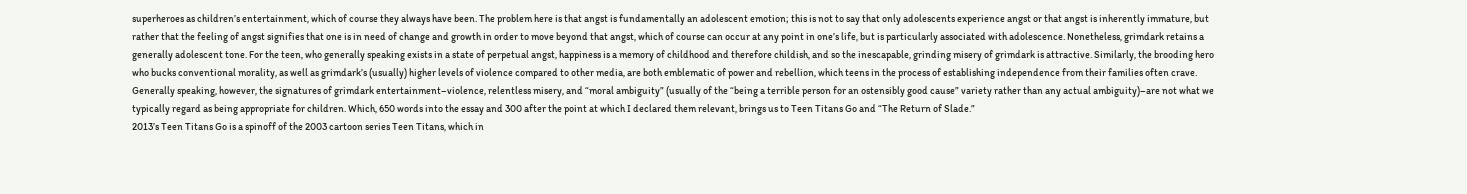superheroes as children’s entertainment, which of course they always have been. The problem here is that angst is fundamentally an adolescent emotion; this is not to say that only adolescents experience angst or that angst is inherently immature, but rather that the feeling of angst signifies that one is in need of change and growth in order to move beyond that angst, which of course can occur at any point in one’s life, but is particularly associated with adolescence. Nonetheless, grimdark retains a generally adolescent tone. For the teen, who generally speaking exists in a state of perpetual angst, happiness is a memory of childhood and therefore childish, and so the inescapable, grinding misery of grimdark is attractive. Similarly, the brooding hero who bucks conventional morality, as well as grimdark’s (usually) higher levels of violence compared to other media, are both emblematic of power and rebellion, which teens in the process of establishing independence from their families often crave.
Generally speaking, however, the signatures of grimdark entertainment–violence, relentless misery, and “moral ambiguity” (usually of the “being a terrible person for an ostensibly good cause” variety rather than any actual ambiguity)–are not what we typically regard as being appropriate for children. Which, 650 words into the essay and 300 after the point at which I declared them relevant, brings us to Teen Titans Go and “The Return of Slade.”
2013’s Teen Titans Go is a spinoff of the 2003 cartoon series Teen Titans, which in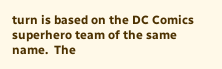turn is based on the DC Comics superhero team of the same name.  The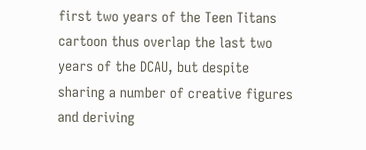first two years of the Teen Titans cartoon thus overlap the last two years of the DCAU, but despite sharing a number of creative figures and deriving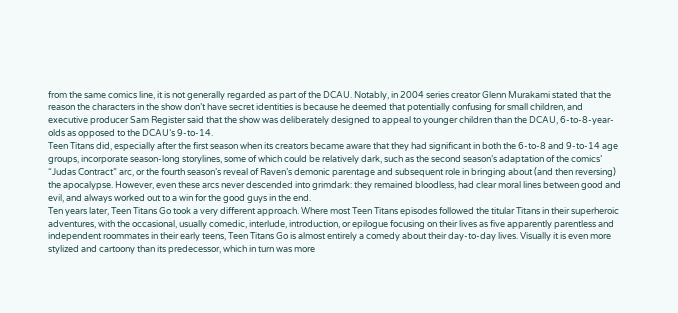from the same comics line, it is not generally regarded as part of the DCAU. Notably, in 2004 series creator Glenn Murakami stated that the reason the characters in the show don’t have secret identities is because he deemed that potentially confusing for small children, and executive producer Sam Register said that the show was deliberately designed to appeal to younger children than the DCAU, 6-to-8-year-olds as opposed to the DCAU’s 9-to-14.
Teen Titans did, especially after the first season when its creators became aware that they had significant in both the 6-to-8 and 9-to-14 age groups, incorporate season-long storylines, some of which could be relatively dark, such as the second season’s adaptation of the comics’ “Judas Contract” arc, or the fourth season’s reveal of Raven’s demonic parentage and subsequent role in bringing about (and then reversing) the apocalypse. However, even these arcs never descended into grimdark: they remained bloodless, had clear moral lines between good and evil, and always worked out to a win for the good guys in the end.
Ten years later, Teen Titans Go took a very different approach. Where most Teen Titans episodes followed the titular Titans in their superheroic adventures, with the occasional, usually comedic, interlude, introduction, or epilogue focusing on their lives as five apparently parentless and independent roommates in their early teens, Teen Titans Go is almost entirely a comedy about their day-to-day lives. Visually it is even more stylized and cartoony than its predecessor, which in turn was more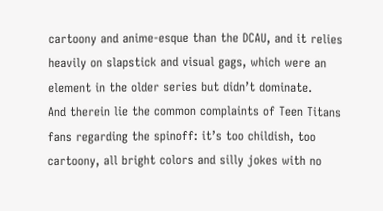cartoony and anime-esque than the DCAU, and it relies heavily on slapstick and visual gags, which were an element in the older series but didn’t dominate.
And therein lie the common complaints of Teen Titans fans regarding the spinoff: it’s too childish, too cartoony, all bright colors and silly jokes with no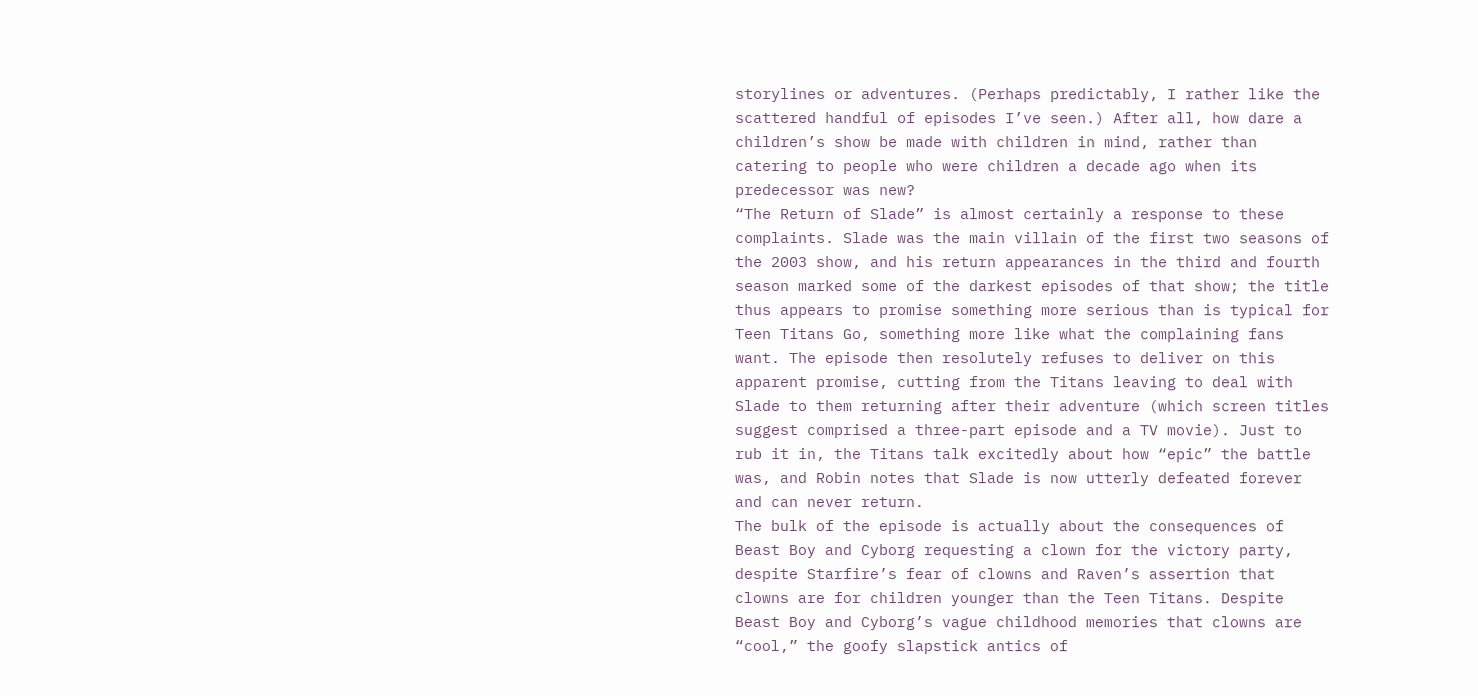storylines or adventures. (Perhaps predictably, I rather like the scattered handful of episodes I’ve seen.) After all, how dare a children’s show be made with children in mind, rather than catering to people who were children a decade ago when its predecessor was new?
“The Return of Slade” is almost certainly a response to these complaints. Slade was the main villain of the first two seasons of the 2003 show, and his return appearances in the third and fourth season marked some of the darkest episodes of that show; the title thus appears to promise something more serious than is typical for Teen Titans Go, something more like what the complaining fans want. The episode then resolutely refuses to deliver on this apparent promise, cutting from the Titans leaving to deal with Slade to them returning after their adventure (which screen titles suggest comprised a three-part episode and a TV movie). Just to rub it in, the Titans talk excitedly about how “epic” the battle was, and Robin notes that Slade is now utterly defeated forever and can never return.
The bulk of the episode is actually about the consequences of Beast Boy and Cyborg requesting a clown for the victory party, despite Starfire’s fear of clowns and Raven’s assertion that clowns are for children younger than the Teen Titans. Despite Beast Boy and Cyborg’s vague childhood memories that clowns are “cool,” the goofy slapstick antics of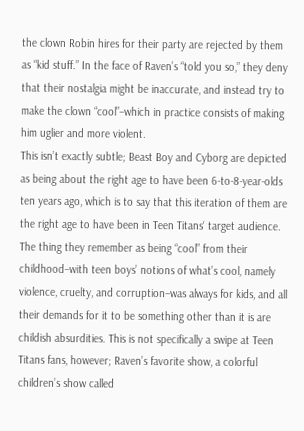the clown Robin hires for their party are rejected by them as “kid stuff.” In the face of Raven’s “told you so,” they deny that their nostalgia might be inaccurate, and instead try to make the clown “cool”–which in practice consists of making him uglier and more violent.
This isn’t exactly subtle; Beast Boy and Cyborg are depicted as being about the right age to have been 6-to-8-year-olds ten years ago, which is to say that this iteration of them are the right age to have been in Teen Titans‘ target audience. The thing they remember as being “cool” from their childhood–with teen boys’ notions of what’s cool, namely violence, cruelty, and corruption–was always for kids, and all their demands for it to be something other than it is are childish absurdities. This is not specifically a swipe at Teen Titans fans, however; Raven’s favorite show, a colorful children’s show called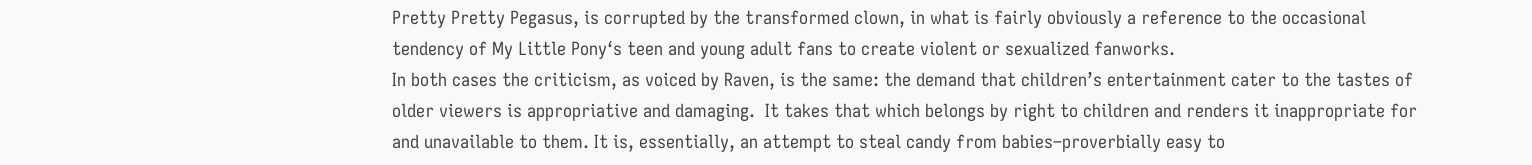Pretty Pretty Pegasus, is corrupted by the transformed clown, in what is fairly obviously a reference to the occasional tendency of My Little Pony‘s teen and young adult fans to create violent or sexualized fanworks.
In both cases the criticism, as voiced by Raven, is the same: the demand that children’s entertainment cater to the tastes of older viewers is appropriative and damaging.  It takes that which belongs by right to children and renders it inappropriate for and unavailable to them. It is, essentially, an attempt to steal candy from babies–proverbially easy to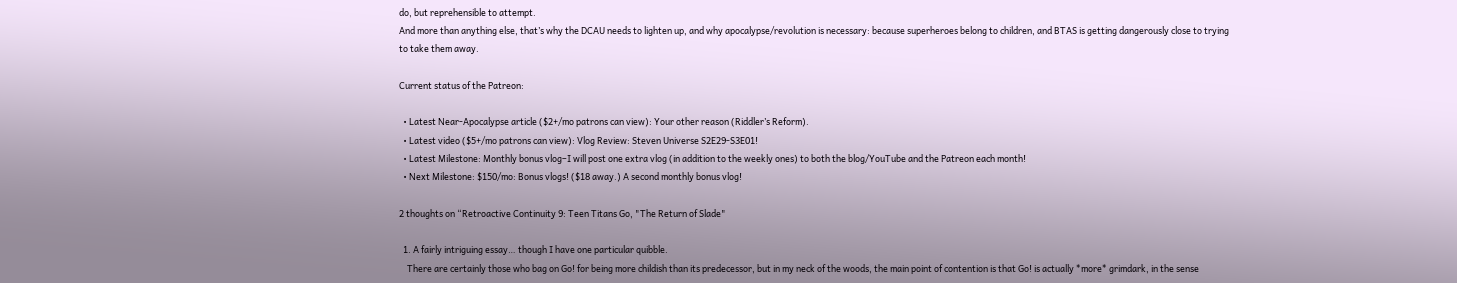do, but reprehensible to attempt.
And more than anything else, that’s why the DCAU needs to lighten up, and why apocalypse/revolution is necessary: because superheroes belong to children, and BTAS is getting dangerously close to trying to take them away.

Current status of the Patreon:

  • Latest Near-Apocalypse article ($2+/mo patrons can view): Your other reason (Riddler’s Reform).
  • Latest video ($5+/mo patrons can view): Vlog Review: Steven Universe S2E29-S3E01!
  • Latest Milestone: Monthly bonus vlog–I will post one extra vlog (in addition to the weekly ones) to both the blog/YouTube and the Patreon each month!
  • Next Milestone: $150/mo: Bonus vlogs! ($18 away.) A second monthly bonus vlog!

2 thoughts on “Retroactive Continuity 9: Teen Titans Go, "The Return of Slade"

  1. A fairly intriguing essay… though I have one particular quibble.
    There are certainly those who bag on Go! for being more childish than its predecessor, but in my neck of the woods, the main point of contention is that Go! is actually *more* grimdark, in the sense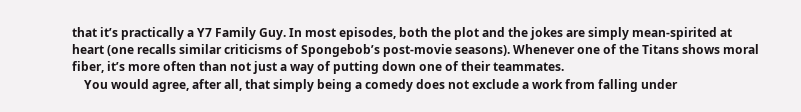that it’s practically a Y7 Family Guy. In most episodes, both the plot and the jokes are simply mean-spirited at heart (one recalls similar criticisms of Spongebob’s post-movie seasons). Whenever one of the Titans shows moral fiber, it’s more often than not just a way of putting down one of their teammates.
    You would agree, after all, that simply being a comedy does not exclude a work from falling under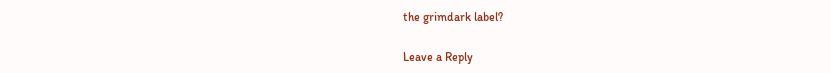the grimdark label?

Leave a Reply